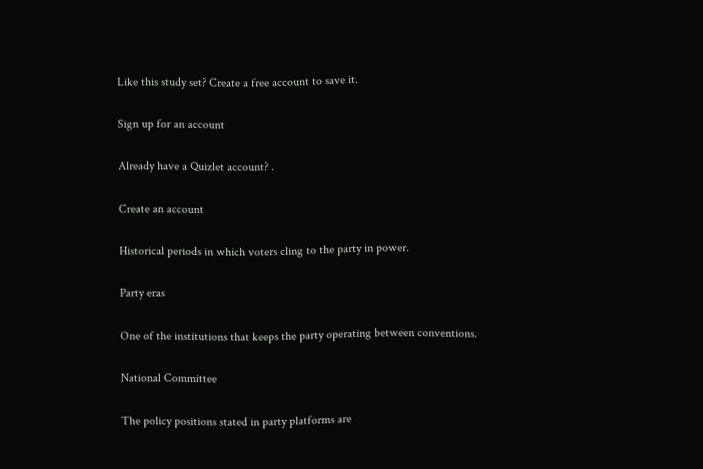Like this study set? Create a free account to save it.

Sign up for an account

Already have a Quizlet account? .

Create an account

Historical periods in which voters cling to the party in power.

Party eras

One of the institutions that keeps the party operating between conventions.

National Committee

The policy positions stated in party platforms are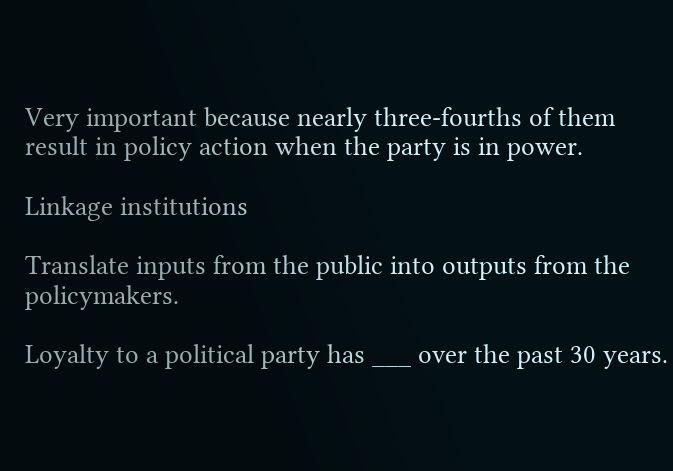Very important because nearly three-fourths of them result in policy action when the party is in power.

Linkage institutions

Translate inputs from the public into outputs from the policymakers.

Loyalty to a political party has ___ over the past 30 years.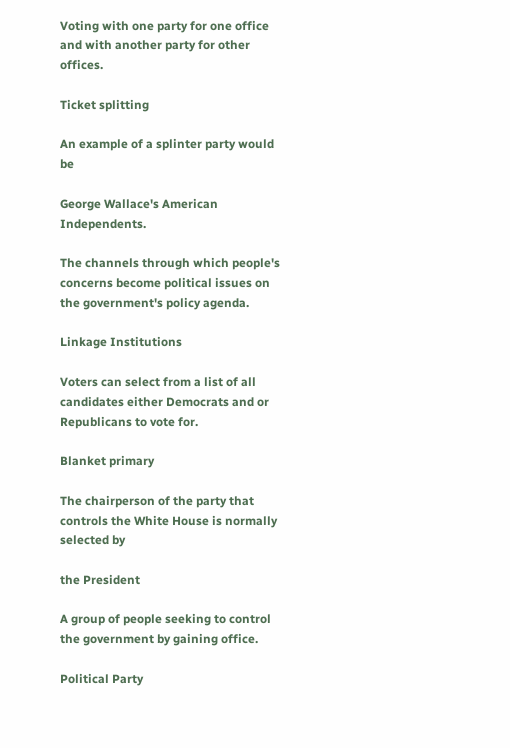Voting with one party for one office and with another party for other offices.

Ticket splitting

An example of a splinter party would be

George Wallace's American Independents.

The channels through which people's concerns become political issues on the government's policy agenda.

Linkage Institutions

Voters can select from a list of all candidates either Democrats and or Republicans to vote for.

Blanket primary

The chairperson of the party that controls the White House is normally selected by

the President

A group of people seeking to control the government by gaining office.

Political Party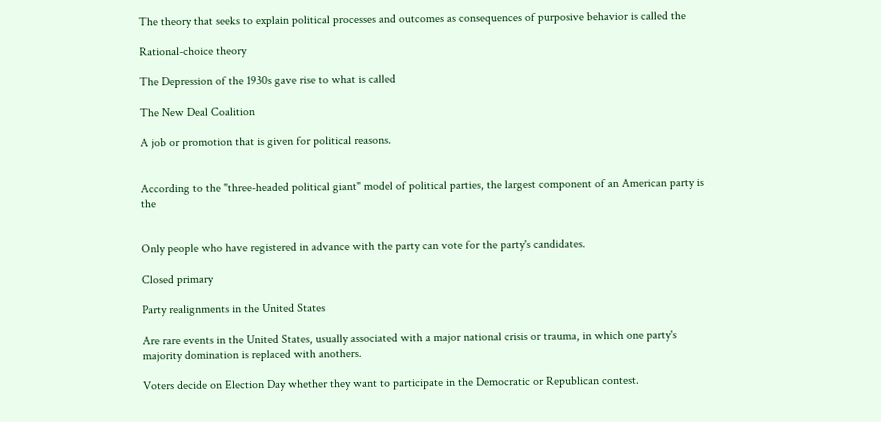The theory that seeks to explain political processes and outcomes as consequences of purposive behavior is called the

Rational-choice theory

The Depression of the 1930s gave rise to what is called

The New Deal Coalition

A job or promotion that is given for political reasons.


According to the "three-headed political giant" model of political parties, the largest component of an American party is the


Only people who have registered in advance with the party can vote for the party's candidates.

Closed primary

Party realignments in the United States

Are rare events in the United States, usually associated with a major national crisis or trauma, in which one party's majority domination is replaced with anothers.

Voters decide on Election Day whether they want to participate in the Democratic or Republican contest.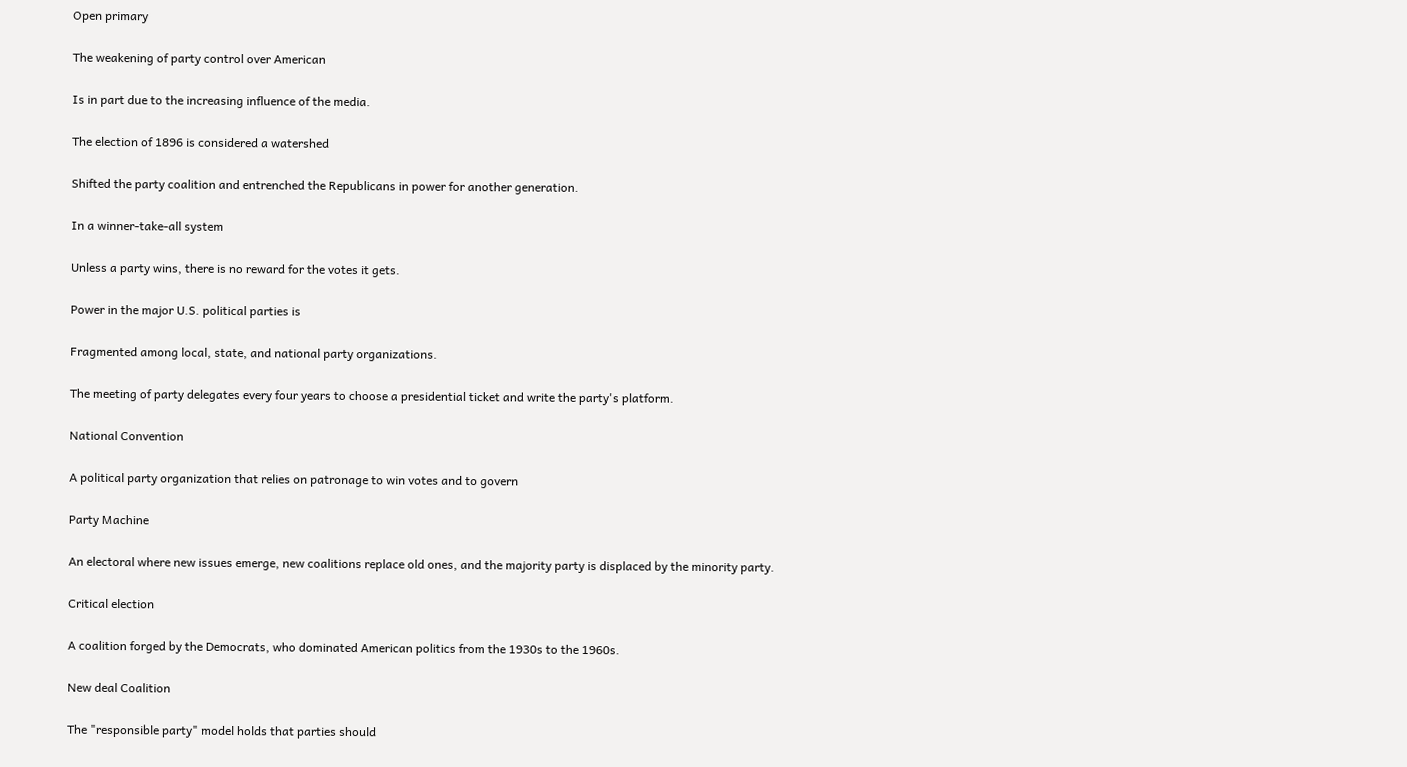Open primary

The weakening of party control over American

Is in part due to the increasing influence of the media.

The election of 1896 is considered a watershed

Shifted the party coalition and entrenched the Republicans in power for another generation.

In a winner-take-all system

Unless a party wins, there is no reward for the votes it gets.

Power in the major U.S. political parties is

Fragmented among local, state, and national party organizations.

The meeting of party delegates every four years to choose a presidential ticket and write the party's platform.

National Convention

A political party organization that relies on patronage to win votes and to govern

Party Machine

An electoral where new issues emerge, new coalitions replace old ones, and the majority party is displaced by the minority party.

Critical election

A coalition forged by the Democrats, who dominated American politics from the 1930s to the 1960s.

New deal Coalition

The "responsible party" model holds that parties should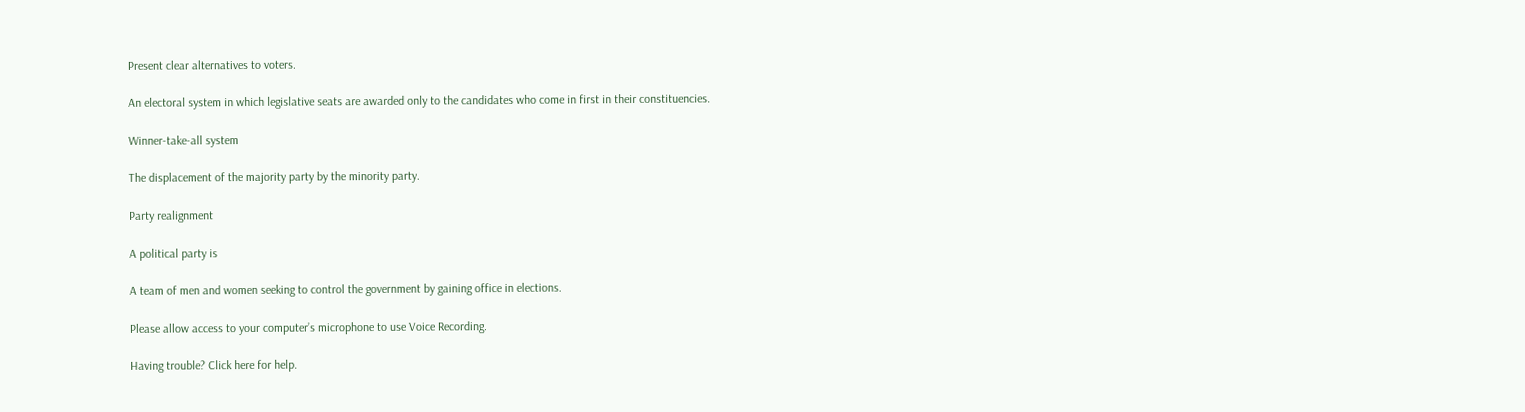Present clear alternatives to voters.

An electoral system in which legislative seats are awarded only to the candidates who come in first in their constituencies.

Winner-take-all system

The displacement of the majority party by the minority party.

Party realignment

A political party is

A team of men and women seeking to control the government by gaining office in elections.

Please allow access to your computer’s microphone to use Voice Recording.

Having trouble? Click here for help.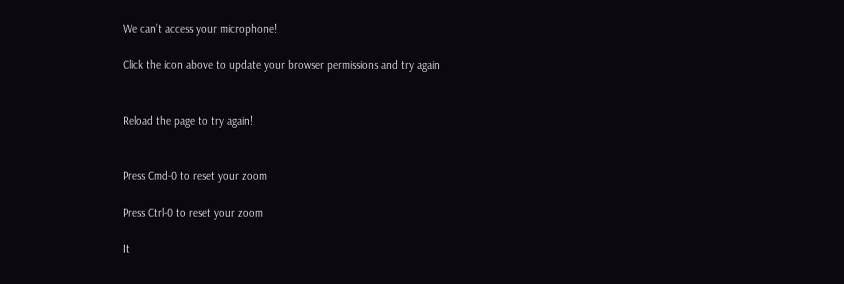We can’t access your microphone!

Click the icon above to update your browser permissions and try again


Reload the page to try again!


Press Cmd-0 to reset your zoom

Press Ctrl-0 to reset your zoom

It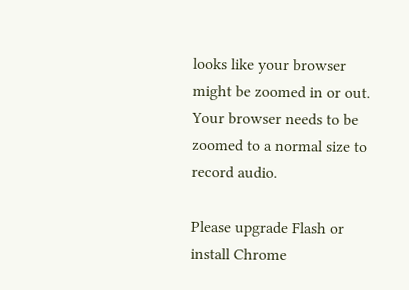looks like your browser might be zoomed in or out. Your browser needs to be zoomed to a normal size to record audio.

Please upgrade Flash or install Chrome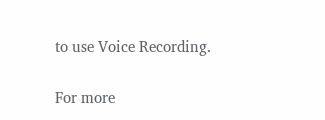to use Voice Recording.

For more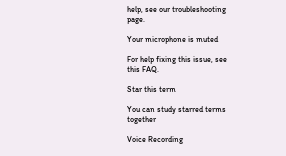help, see our troubleshooting page.

Your microphone is muted

For help fixing this issue, see this FAQ.

Star this term

You can study starred terms together

Voice Recording